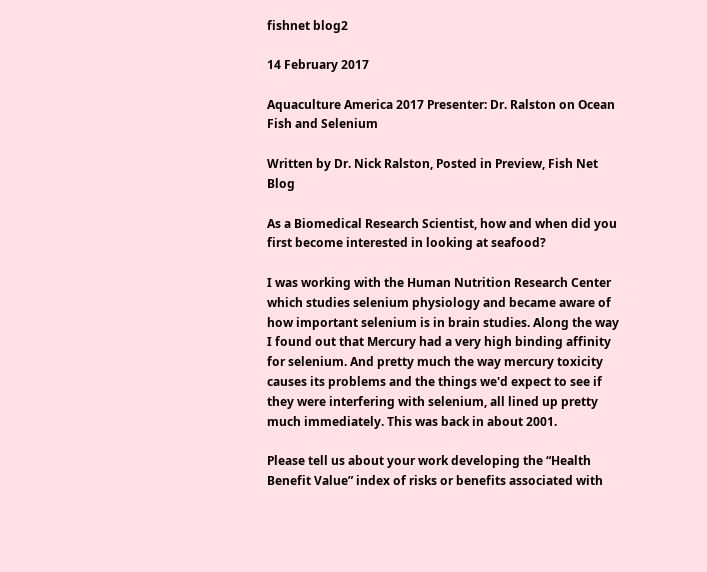fishnet blog2

14 February 2017

Aquaculture America 2017 Presenter: Dr. Ralston on Ocean Fish and Selenium

Written by Dr. Nick Ralston, Posted in Preview, Fish Net Blog

As a Biomedical Research Scientist, how and when did you first become interested in looking at seafood?

I was working with the Human Nutrition Research Center which studies selenium physiology and became aware of how important selenium is in brain studies. Along the way I found out that Mercury had a very high binding affinity for selenium. And pretty much the way mercury toxicity causes its problems and the things we'd expect to see if they were interfering with selenium, all lined up pretty much immediately. This was back in about 2001.

Please tell us about your work developing the “Health Benefit Value” index of risks or benefits associated with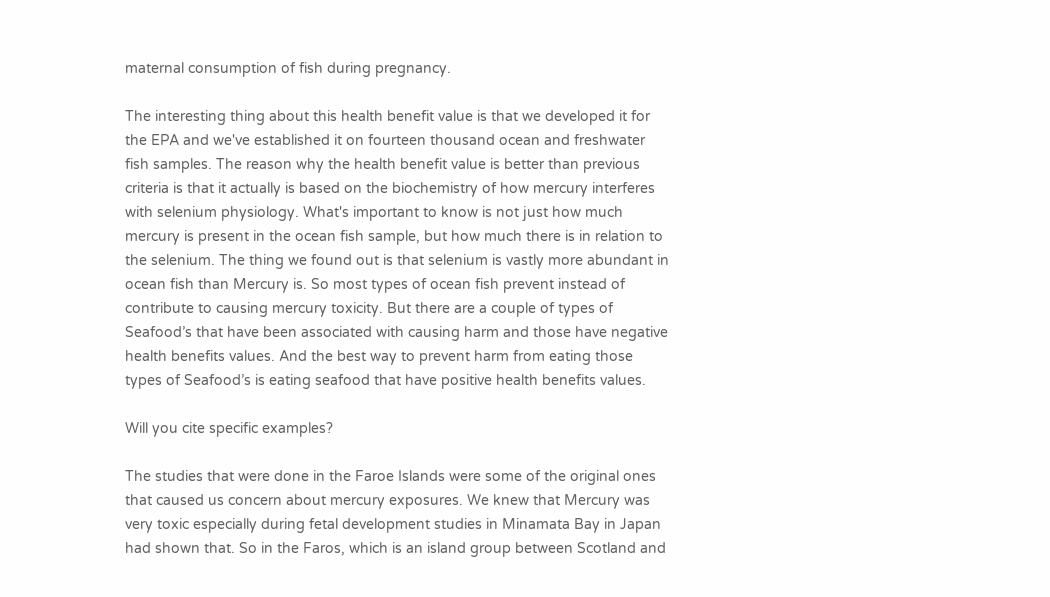maternal consumption of fish during pregnancy.

The interesting thing about this health benefit value is that we developed it for the EPA and we've established it on fourteen thousand ocean and freshwater fish samples. The reason why the health benefit value is better than previous criteria is that it actually is based on the biochemistry of how mercury interferes with selenium physiology. What's important to know is not just how much mercury is present in the ocean fish sample, but how much there is in relation to the selenium. The thing we found out is that selenium is vastly more abundant in ocean fish than Mercury is. So most types of ocean fish prevent instead of contribute to causing mercury toxicity. But there are a couple of types of Seafood’s that have been associated with causing harm and those have negative health benefits values. And the best way to prevent harm from eating those types of Seafood’s is eating seafood that have positive health benefits values.

Will you cite specific examples?

The studies that were done in the Faroe Islands were some of the original ones that caused us concern about mercury exposures. We knew that Mercury was very toxic especially during fetal development studies in Minamata Bay in Japan had shown that. So in the Faros, which is an island group between Scotland and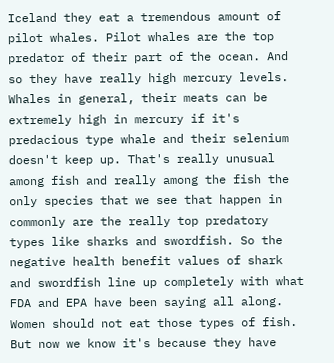Iceland they eat a tremendous amount of pilot whales. Pilot whales are the top predator of their part of the ocean. And so they have really high mercury levels. Whales in general, their meats can be extremely high in mercury if it's predacious type whale and their selenium doesn't keep up. That's really unusual among fish and really among the fish the only species that we see that happen in commonly are the really top predatory types like sharks and swordfish. So the negative health benefit values of shark and swordfish line up completely with what FDA and EPA have been saying all along. Women should not eat those types of fish. But now we know it's because they have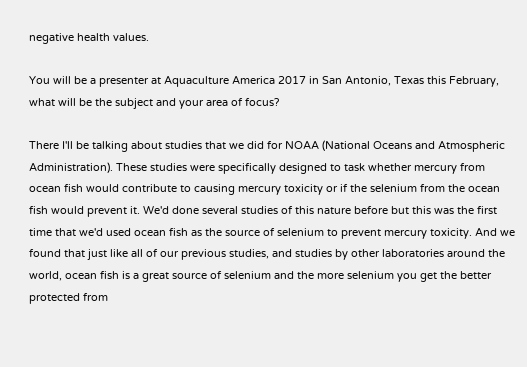negative health values.

You will be a presenter at Aquaculture America 2017 in San Antonio, Texas this February, what will be the subject and your area of focus?

There I'll be talking about studies that we did for NOAA (National Oceans and Atmospheric Administration). These studies were specifically designed to task whether mercury from ocean fish would contribute to causing mercury toxicity or if the selenium from the ocean fish would prevent it. We'd done several studies of this nature before but this was the first time that we'd used ocean fish as the source of selenium to prevent mercury toxicity. And we found that just like all of our previous studies, and studies by other laboratories around the world, ocean fish is a great source of selenium and the more selenium you get the better protected from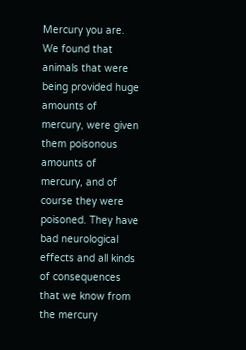Mercury you are. We found that animals that were being provided huge amounts of mercury, were given them poisonous amounts of mercury, and of course they were poisoned. They have bad neurological effects and all kinds of consequences that we know from the mercury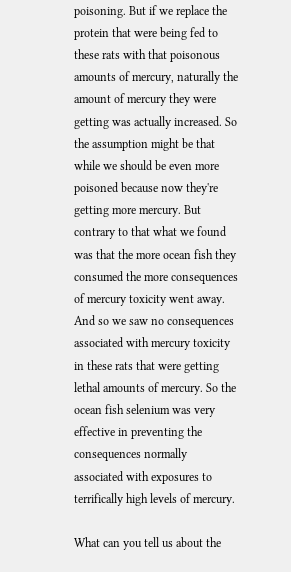poisoning. But if we replace the protein that were being fed to these rats with that poisonous amounts of mercury, naturally the amount of mercury they were getting was actually increased. So the assumption might be that while we should be even more poisoned because now they're getting more mercury. But contrary to that what we found was that the more ocean fish they consumed the more consequences of mercury toxicity went away. And so we saw no consequences associated with mercury toxicity in these rats that were getting lethal amounts of mercury. So the ocean fish selenium was very effective in preventing the consequences normally associated with exposures to terrifically high levels of mercury.

What can you tell us about the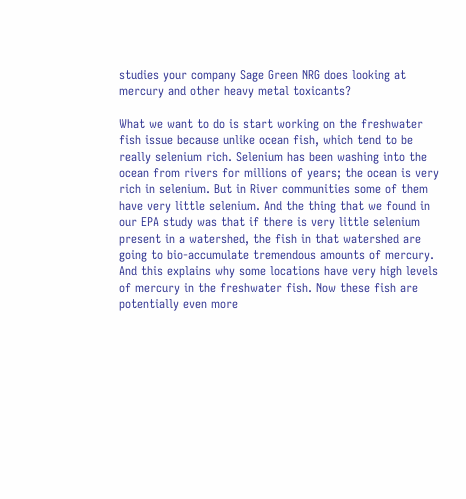studies your company Sage Green NRG does looking at mercury and other heavy metal toxicants?

What we want to do is start working on the freshwater fish issue because unlike ocean fish, which tend to be really selenium rich. Selenium has been washing into the ocean from rivers for millions of years; the ocean is very rich in selenium. But in River communities some of them have very little selenium. And the thing that we found in our EPA study was that if there is very little selenium present in a watershed, the fish in that watershed are going to bio-accumulate tremendous amounts of mercury. And this explains why some locations have very high levels of mercury in the freshwater fish. Now these fish are potentially even more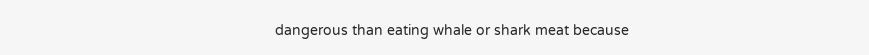dangerous than eating whale or shark meat because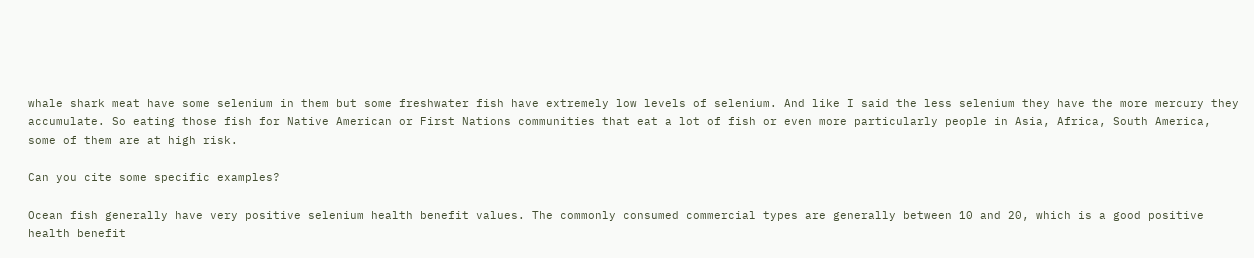whale shark meat have some selenium in them but some freshwater fish have extremely low levels of selenium. And like I said the less selenium they have the more mercury they accumulate. So eating those fish for Native American or First Nations communities that eat a lot of fish or even more particularly people in Asia, Africa, South America, some of them are at high risk.

Can you cite some specific examples?

Ocean fish generally have very positive selenium health benefit values. The commonly consumed commercial types are generally between 10 and 20, which is a good positive health benefit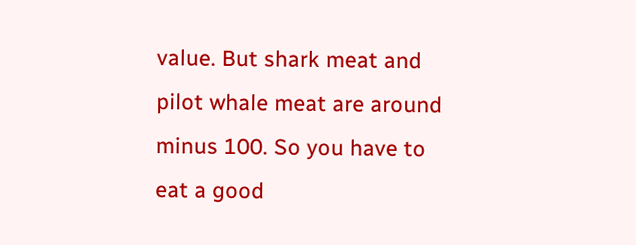value. But shark meat and pilot whale meat are around minus 100. So you have to eat a good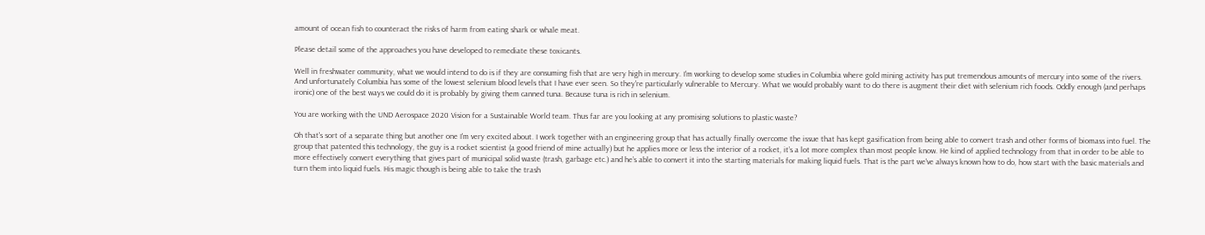amount of ocean fish to counteract the risks of harm from eating shark or whale meat.

Please detail some of the approaches you have developed to remediate these toxicants.

Well in freshwater community, what we would intend to do is if they are consuming fish that are very high in mercury. I'm working to develop some studies in Columbia where gold mining activity has put tremendous amounts of mercury into some of the rivers. And unfortunately Columbia has some of the lowest selenium blood levels that I have ever seen. So they're particularly vulnerable to Mercury. What we would probably want to do there is augment their diet with selenium rich foods. Oddly enough (and perhaps ironic) one of the best ways we could do it is probably by giving them canned tuna. Because tuna is rich in selenium.

You are working with the UND Aerospace 2020 Vision for a Sustainable World team. Thus far are you looking at any promising solutions to plastic waste?

Oh that's sort of a separate thing but another one I'm very excited about. I work together with an engineering group that has actually finally overcome the issue that has kept gasification from being able to convert trash and other forms of biomass into fuel. The group that patented this technology, the guy is a rocket scientist (a good friend of mine actually) but he applies more or less the interior of a rocket, it’s a lot more complex than most people know. He kind of applied technology from that in order to be able to more effectively convert everything that gives part of municipal solid waste (trash, garbage etc.) and he’s able to convert it into the starting materials for making liquid fuels. That is the part we've always known how to do, how start with the basic materials and turn them into liquid fuels. His magic though is being able to take the trash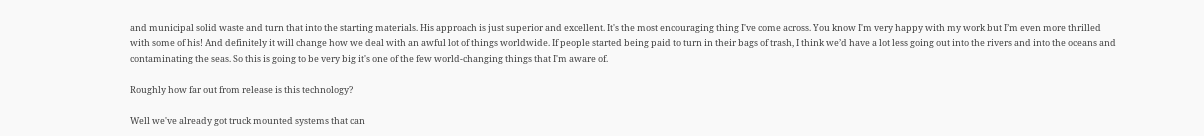and municipal solid waste and turn that into the starting materials. His approach is just superior and excellent. It's the most encouraging thing I've come across. You know I'm very happy with my work but I’m even more thrilled with some of his! And definitely it will change how we deal with an awful lot of things worldwide. If people started being paid to turn in their bags of trash, I think we’d have a lot less going out into the rivers and into the oceans and contaminating the seas. So this is going to be very big it's one of the few world-changing things that I'm aware of.

Roughly how far out from release is this technology?

Well we've already got truck mounted systems that can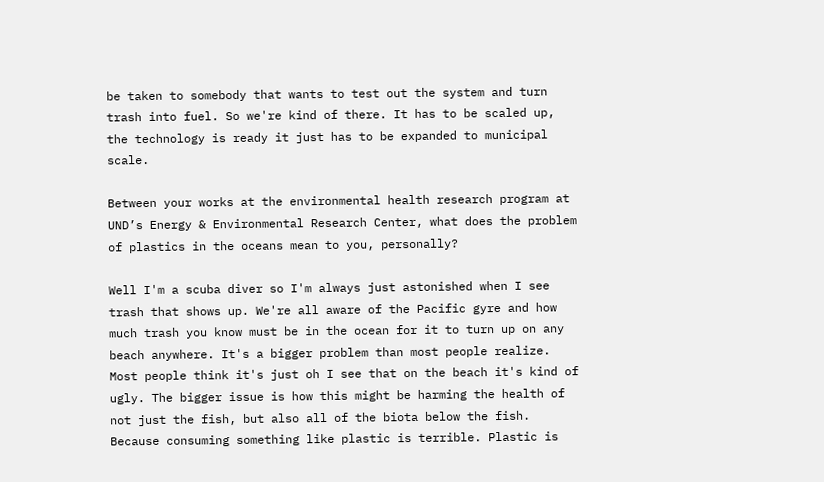be taken to somebody that wants to test out the system and turn trash into fuel. So we're kind of there. It has to be scaled up, the technology is ready it just has to be expanded to municipal scale.

Between your works at the environmental health research program at UND’s Energy & Environmental Research Center, what does the problem of plastics in the oceans mean to you, personally?

Well I'm a scuba diver so I'm always just astonished when I see trash that shows up. We're all aware of the Pacific gyre and how much trash you know must be in the ocean for it to turn up on any beach anywhere. It's a bigger problem than most people realize. Most people think it's just oh I see that on the beach it's kind of ugly. The bigger issue is how this might be harming the health of not just the fish, but also all of the biota below the fish. Because consuming something like plastic is terrible. Plastic is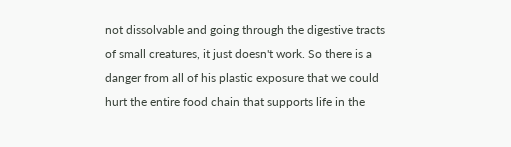not dissolvable and going through the digestive tracts of small creatures, it just doesn't work. So there is a danger from all of his plastic exposure that we could hurt the entire food chain that supports life in the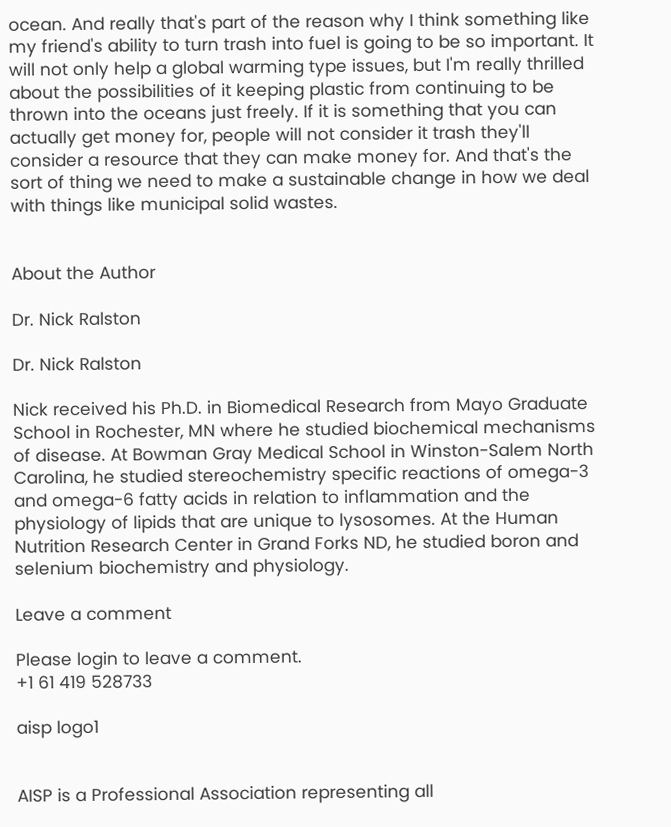ocean. And really that's part of the reason why I think something like my friend's ability to turn trash into fuel is going to be so important. It will not only help a global warming type issues, but I'm really thrilled about the possibilities of it keeping plastic from continuing to be thrown into the oceans just freely. If it is something that you can actually get money for, people will not consider it trash they'll consider a resource that they can make money for. And that's the sort of thing we need to make a sustainable change in how we deal with things like municipal solid wastes.


About the Author

Dr. Nick Ralston

Dr. Nick Ralston

Nick received his Ph.D. in Biomedical Research from Mayo Graduate School in Rochester, MN where he studied biochemical mechanisms of disease. At Bowman Gray Medical School in Winston-Salem North Carolina, he studied stereochemistry specific reactions of omega-3 and omega-6 fatty acids in relation to inflammation and the physiology of lipids that are unique to lysosomes. At the Human Nutrition Research Center in Grand Forks ND, he studied boron and selenium biochemistry and physiology.

Leave a comment

Please login to leave a comment.
+1 61 419 528733

aisp logo1


AISP is a Professional Association representing all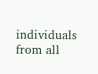individuals from all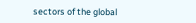sectors of the global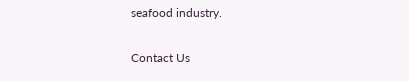seafood industry.

Contact Us